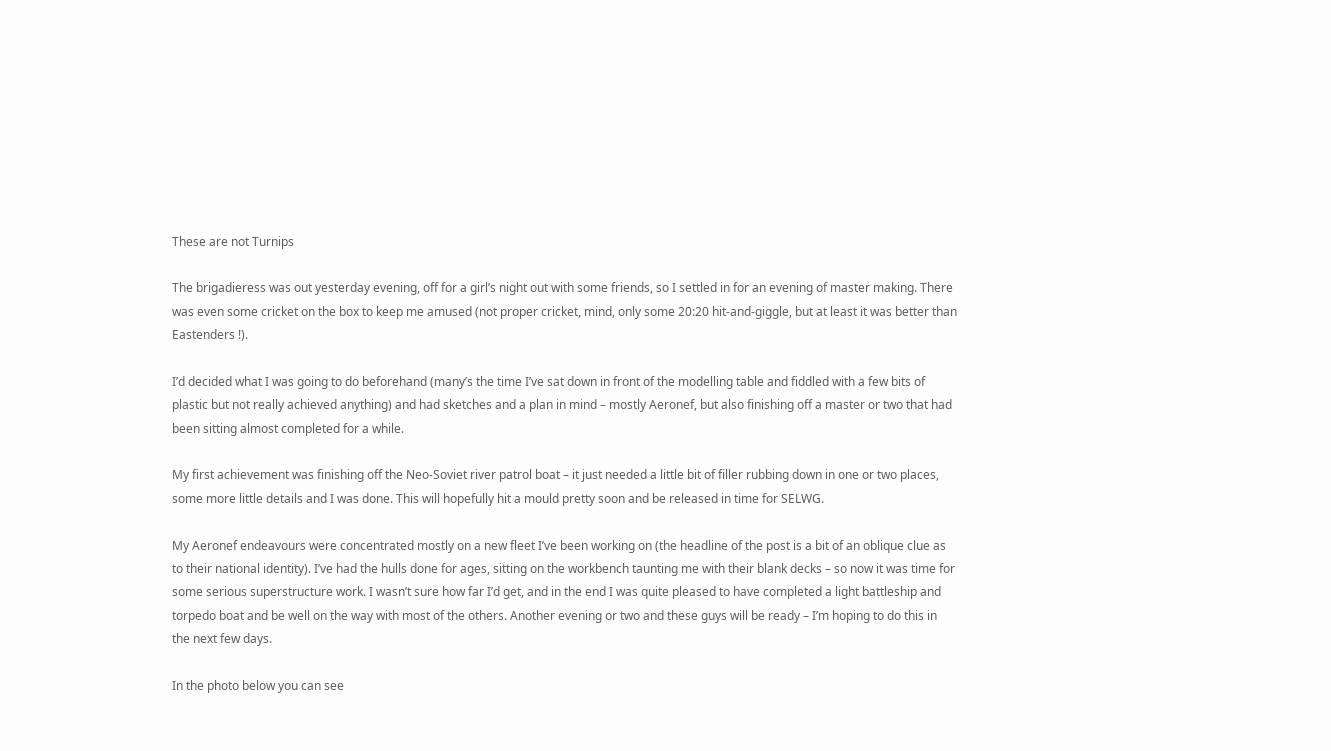These are not Turnips

The brigadieress was out yesterday evening, off for a girl’s night out with some friends, so I settled in for an evening of master making. There was even some cricket on the box to keep me amused (not proper cricket, mind, only some 20:20 hit-and-giggle, but at least it was better than Eastenders !).

I’d decided what I was going to do beforehand (many’s the time I’ve sat down in front of the modelling table and fiddled with a few bits of plastic but not really achieved anything) and had sketches and a plan in mind – mostly Aeronef, but also finishing off a master or two that had been sitting almost completed for a while.

My first achievement was finishing off the Neo-Soviet river patrol boat – it just needed a little bit of filler rubbing down in one or two places, some more little details and I was done. This will hopefully hit a mould pretty soon and be released in time for SELWG.

My Aeronef endeavours were concentrated mostly on a new fleet I’ve been working on (the headline of the post is a bit of an oblique clue as to their national identity). I’ve had the hulls done for ages, sitting on the workbench taunting me with their blank decks – so now it was time for some serious superstructure work. I wasn’t sure how far I’d get, and in the end I was quite pleased to have completed a light battleship and torpedo boat and be well on the way with most of the others. Another evening or two and these guys will be ready – I’m hoping to do this in the next few days.

In the photo below you can see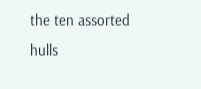the ten assorted hulls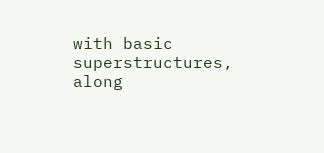with basic superstructures, along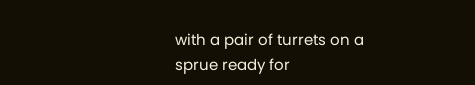with a pair of turrets on a sprue ready for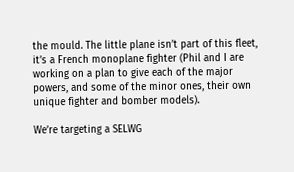the mould. The little plane isn’t part of this fleet, it’s a French monoplane fighter (Phil and I are working on a plan to give each of the major powers, and some of the minor ones, their own unique fighter and bomber models).

We’re targeting a SELWG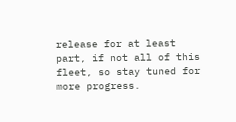release for at least part, if not all of this fleet, so stay tuned for more progress.